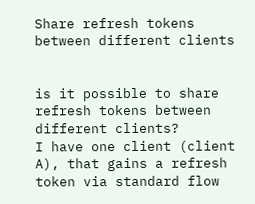Share refresh tokens between different clients


is it possible to share refresh tokens between different clients?
I have one client (client A), that gains a refresh token via standard flow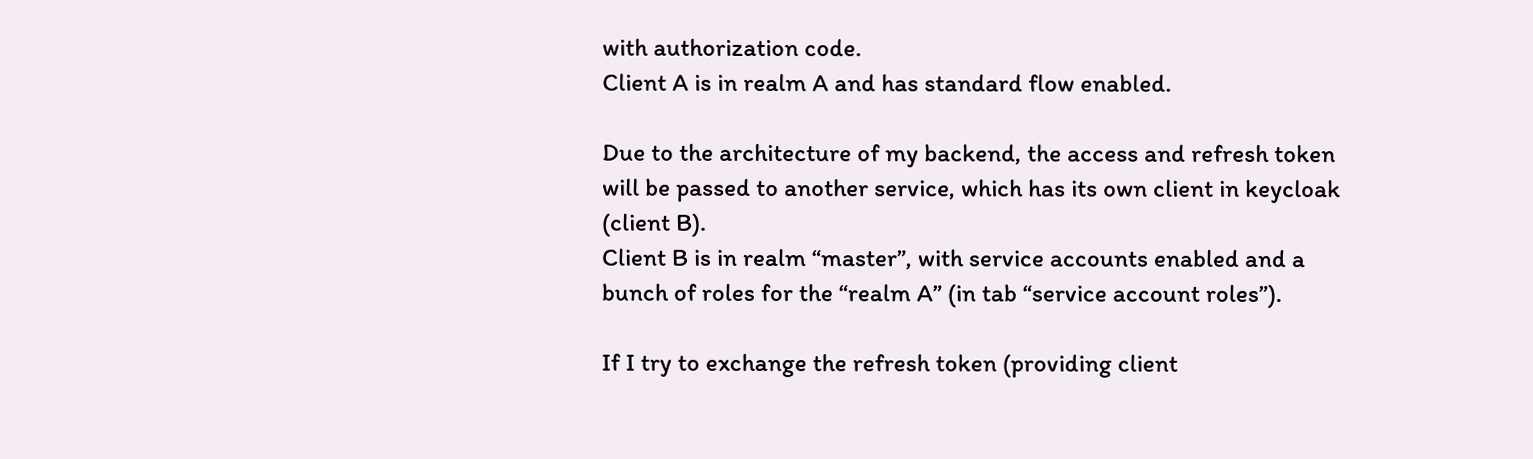with authorization code.
Client A is in realm A and has standard flow enabled.

Due to the architecture of my backend, the access and refresh token will be passed to another service, which has its own client in keycloak (client B).
Client B is in realm “master”, with service accounts enabled and a bunch of roles for the “realm A” (in tab “service account roles”).

If I try to exchange the refresh token (providing client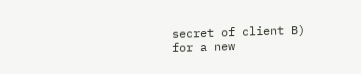secret of client B) for a new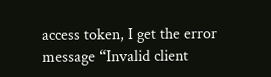access token, I get the error message “Invalid client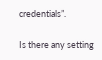credentials”.

Is there any setting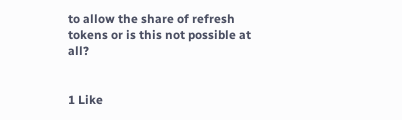to allow the share of refresh tokens or is this not possible at all?


1 Like